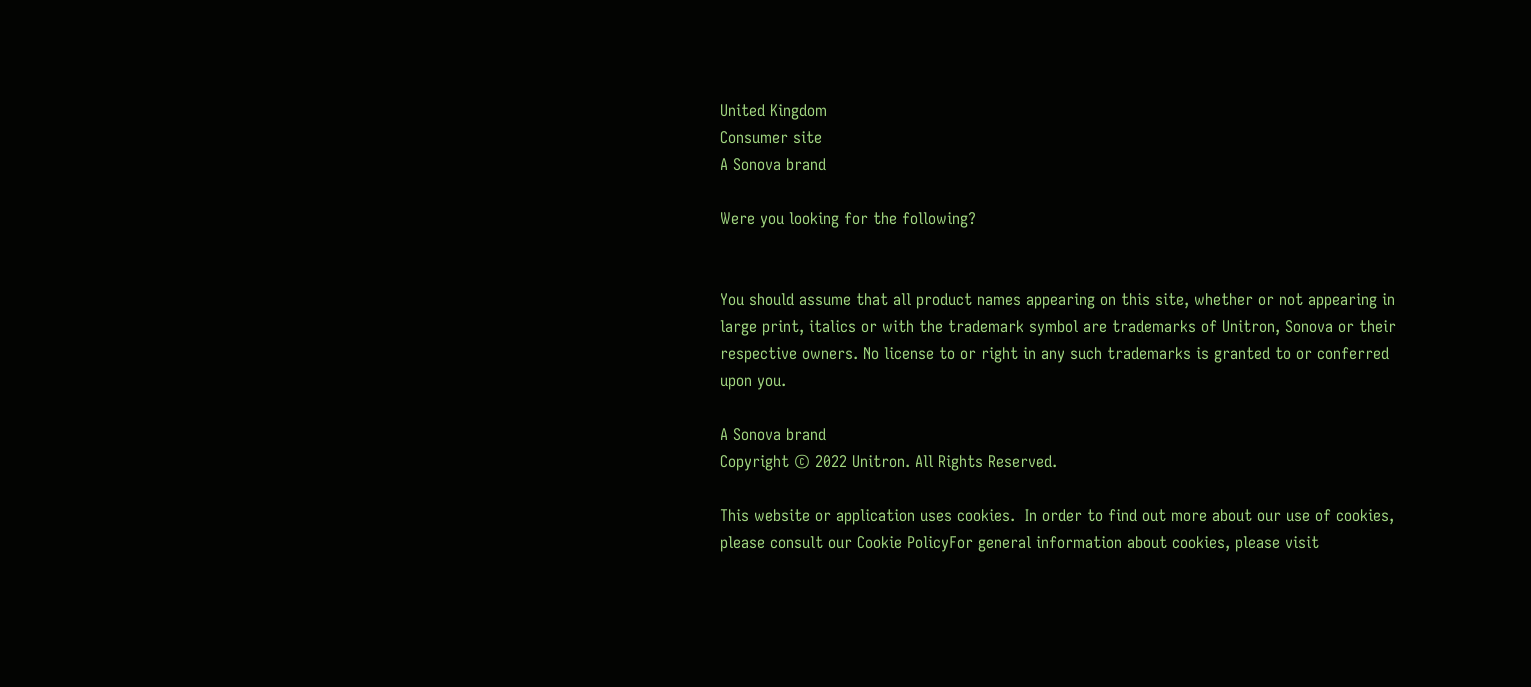United Kingdom
Consumer site
A Sonova brand

Were you looking for the following?


You should assume that all product names appearing on this site, whether or not appearing in large print, italics or with the trademark symbol are trademarks of Unitron, Sonova or their respective owners. No license to or right in any such trademarks is granted to or conferred upon you.

A Sonova brand
Copyright © 2022 Unitron. All Rights Reserved.

This website or application uses cookies.  In order to find out more about our use of cookies, please consult our Cookie PolicyFor general information about cookies, please visit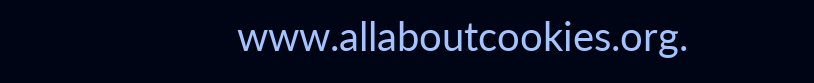www.allaboutcookies.org.